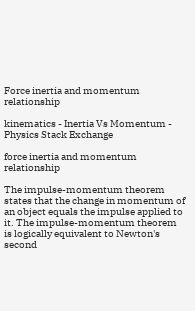Force inertia and momentum relationship

kinematics - Inertia Vs Momentum - Physics Stack Exchange

force inertia and momentum relationship

The impulse-momentum theorem states that the change in momentum of an object equals the impulse applied to it. The impulse-momentum theorem is logically equivalent to Newton's second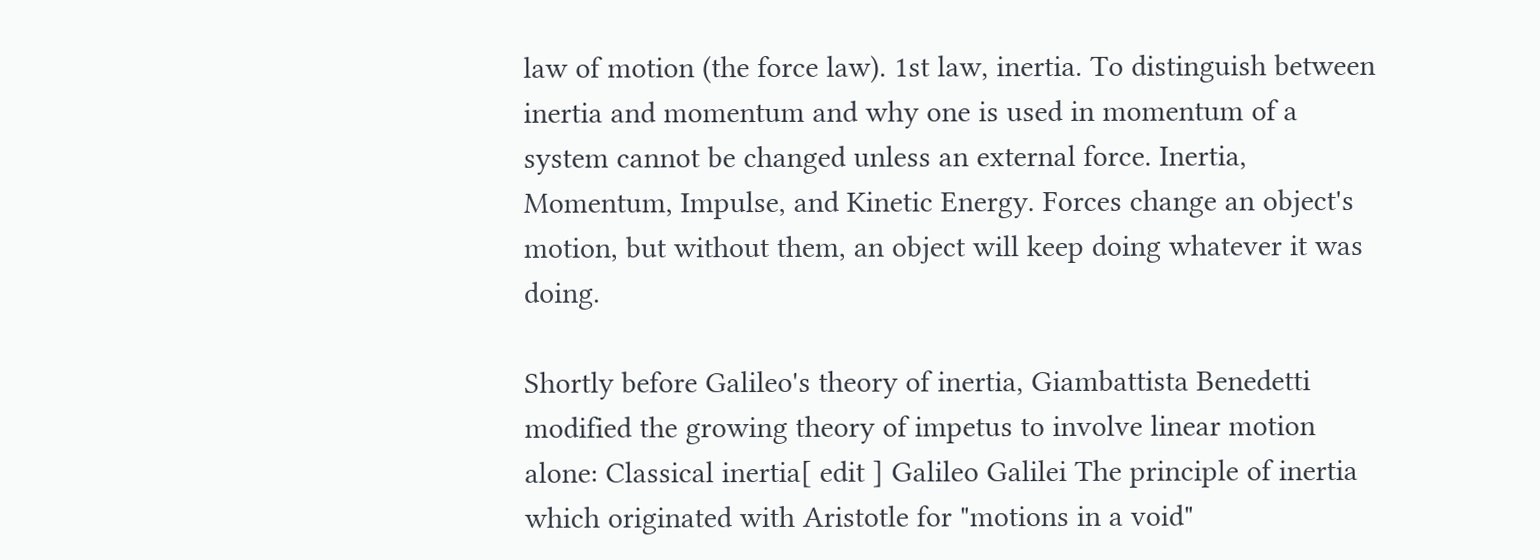law of motion (the force law). 1st law, inertia. To distinguish between inertia and momentum and why one is used in momentum of a system cannot be changed unless an external force. Inertia, Momentum, Impulse, and Kinetic Energy. Forces change an object's motion, but without them, an object will keep doing whatever it was doing.

Shortly before Galileo's theory of inertia, Giambattista Benedetti modified the growing theory of impetus to involve linear motion alone: Classical inertia[ edit ] Galileo Galilei The principle of inertia which originated with Aristotle for "motions in a void"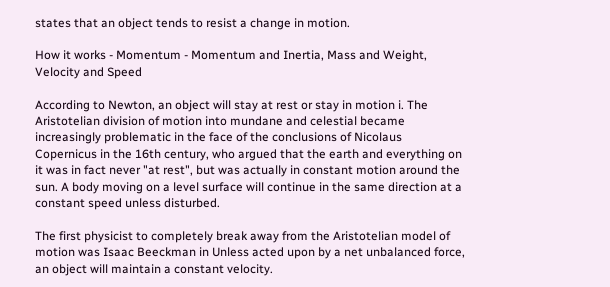states that an object tends to resist a change in motion.

How it works - Momentum - Momentum and Inertia, Mass and Weight, Velocity and Speed

According to Newton, an object will stay at rest or stay in motion i. The Aristotelian division of motion into mundane and celestial became increasingly problematic in the face of the conclusions of Nicolaus Copernicus in the 16th century, who argued that the earth and everything on it was in fact never "at rest", but was actually in constant motion around the sun. A body moving on a level surface will continue in the same direction at a constant speed unless disturbed.

The first physicist to completely break away from the Aristotelian model of motion was Isaac Beeckman in Unless acted upon by a net unbalanced force, an object will maintain a constant velocity.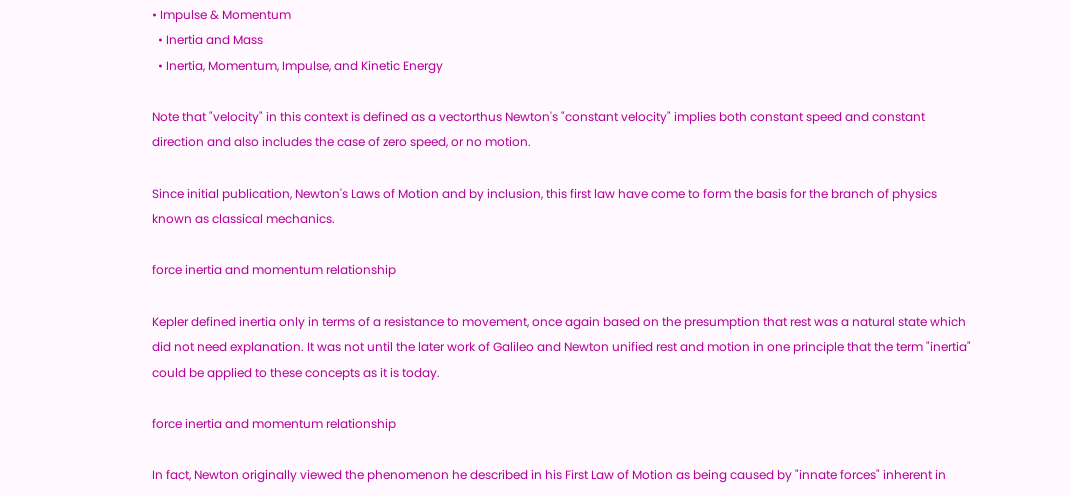• Impulse & Momentum
  • Inertia and Mass
  • Inertia, Momentum, Impulse, and Kinetic Energy

Note that "velocity" in this context is defined as a vectorthus Newton's "constant velocity" implies both constant speed and constant direction and also includes the case of zero speed, or no motion.

Since initial publication, Newton's Laws of Motion and by inclusion, this first law have come to form the basis for the branch of physics known as classical mechanics.

force inertia and momentum relationship

Kepler defined inertia only in terms of a resistance to movement, once again based on the presumption that rest was a natural state which did not need explanation. It was not until the later work of Galileo and Newton unified rest and motion in one principle that the term "inertia" could be applied to these concepts as it is today.

force inertia and momentum relationship

In fact, Newton originally viewed the phenomenon he described in his First Law of Motion as being caused by "innate forces" inherent in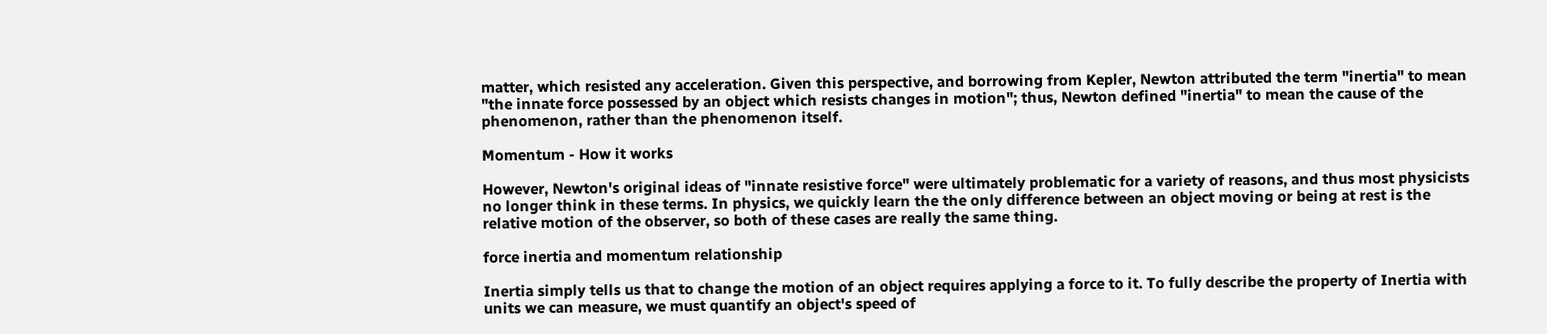matter, which resisted any acceleration. Given this perspective, and borrowing from Kepler, Newton attributed the term "inertia" to mean "the innate force possessed by an object which resists changes in motion"; thus, Newton defined "inertia" to mean the cause of the phenomenon, rather than the phenomenon itself.

Momentum - How it works

However, Newton's original ideas of "innate resistive force" were ultimately problematic for a variety of reasons, and thus most physicists no longer think in these terms. In physics, we quickly learn the the only difference between an object moving or being at rest is the relative motion of the observer, so both of these cases are really the same thing.

force inertia and momentum relationship

Inertia simply tells us that to change the motion of an object requires applying a force to it. To fully describe the property of Inertia with units we can measure, we must quantify an object's speed of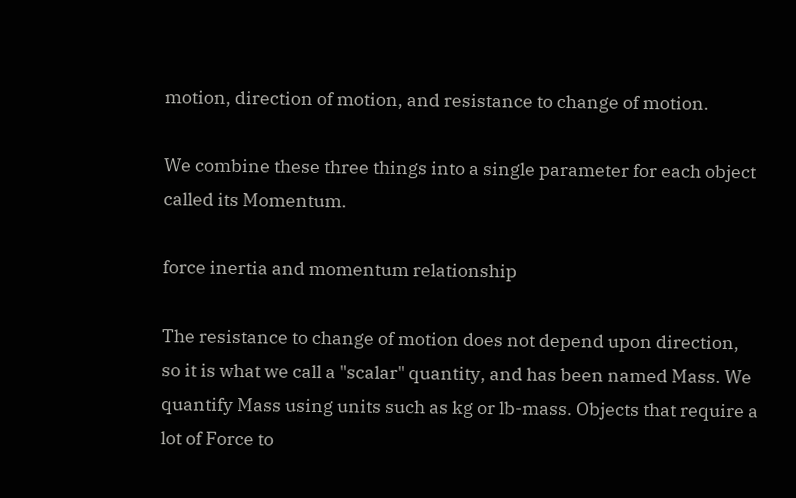motion, direction of motion, and resistance to change of motion.

We combine these three things into a single parameter for each object called its Momentum.

force inertia and momentum relationship

The resistance to change of motion does not depend upon direction, so it is what we call a "scalar" quantity, and has been named Mass. We quantify Mass using units such as kg or lb-mass. Objects that require a lot of Force to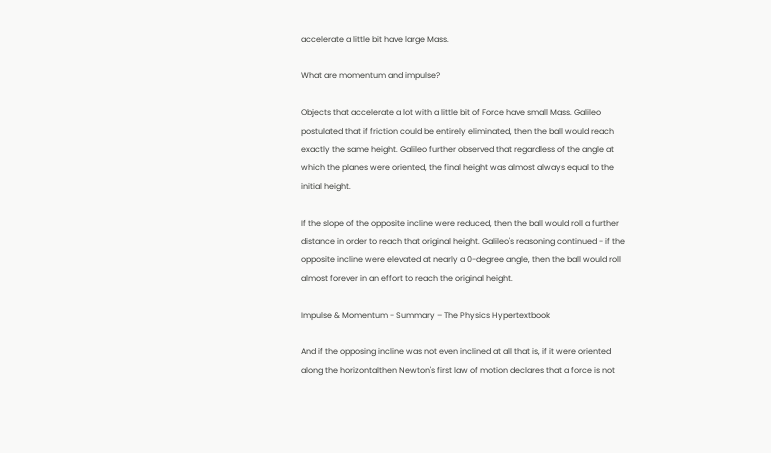accelerate a little bit have large Mass.

What are momentum and impulse?

Objects that accelerate a lot with a little bit of Force have small Mass. Galileo postulated that if friction could be entirely eliminated, then the ball would reach exactly the same height. Galileo further observed that regardless of the angle at which the planes were oriented, the final height was almost always equal to the initial height.

If the slope of the opposite incline were reduced, then the ball would roll a further distance in order to reach that original height. Galileo's reasoning continued - if the opposite incline were elevated at nearly a 0-degree angle, then the ball would roll almost forever in an effort to reach the original height.

Impulse & Momentum - Summary – The Physics Hypertextbook

And if the opposing incline was not even inclined at all that is, if it were oriented along the horizontalthen Newton's first law of motion declares that a force is not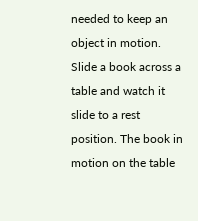needed to keep an object in motion. Slide a book across a table and watch it slide to a rest position. The book in motion on the table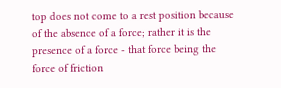top does not come to a rest position because of the absence of a force; rather it is the presence of a force - that force being the force of friction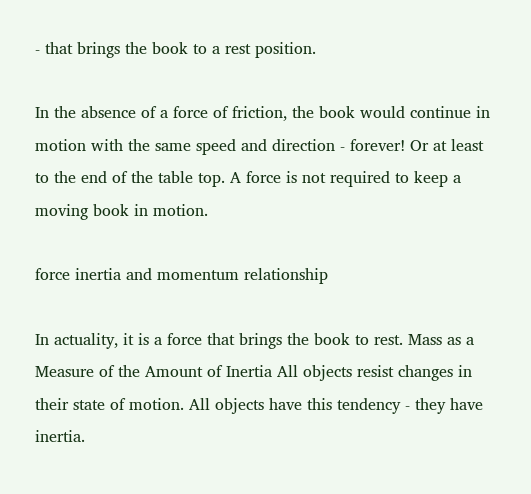- that brings the book to a rest position.

In the absence of a force of friction, the book would continue in motion with the same speed and direction - forever! Or at least to the end of the table top. A force is not required to keep a moving book in motion.

force inertia and momentum relationship

In actuality, it is a force that brings the book to rest. Mass as a Measure of the Amount of Inertia All objects resist changes in their state of motion. All objects have this tendency - they have inertia.